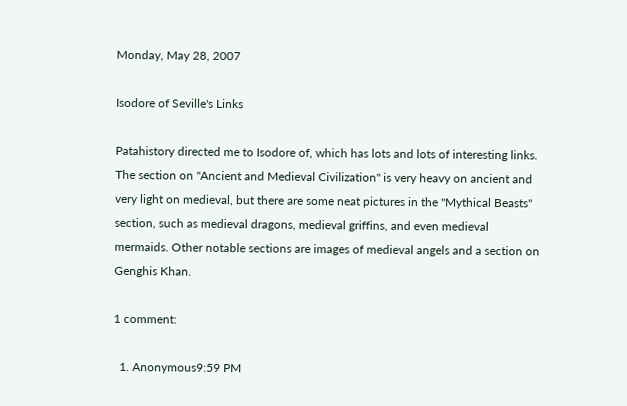Monday, May 28, 2007

Isodore of Seville's Links

Patahistory directed me to Isodore of, which has lots and lots of interesting links. The section on "Ancient and Medieval Civilization" is very heavy on ancient and very light on medieval, but there are some neat pictures in the "Mythical Beasts" section, such as medieval dragons, medieval griffins, and even medieval mermaids. Other notable sections are images of medieval angels and a section on Genghis Khan.

1 comment:

  1. Anonymous9:59 PM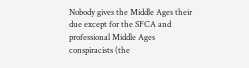Nobody gives the Middle Ages their due except for the SFCA and professional Middle Ages conspiracists (the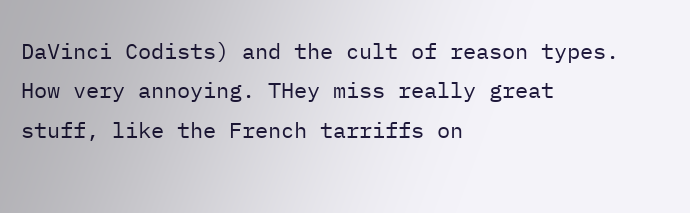DaVinci Codists) and the cult of reason types. How very annoying. THey miss really great stuff, like the French tarriffs on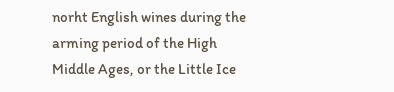norht English wines during the arming period of the High Middle Ages, or the Little Ice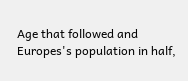Age that followed and Europes's population in half,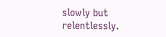slowly but relentlessly.